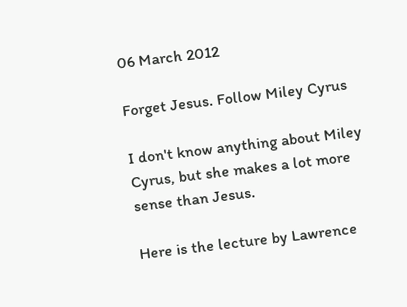06 March 2012

Forget Jesus. Follow Miley Cyrus

I don't know anything about Miley Cyrus, but she makes a lot more sense than Jesus.

Here is the lecture by Lawrence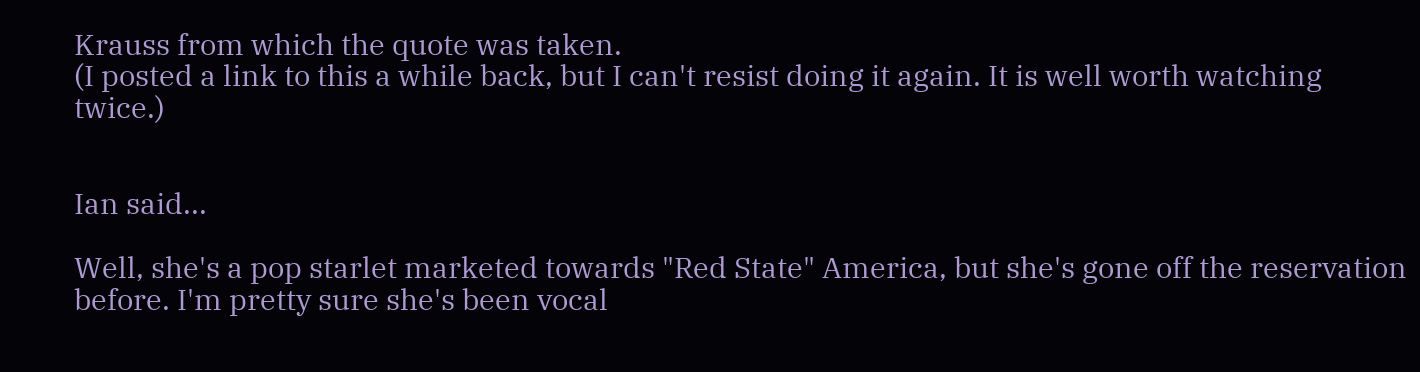Krauss from which the quote was taken.
(I posted a link to this a while back, but I can't resist doing it again. It is well worth watching twice.)


Ian said...

Well, she's a pop starlet marketed towards "Red State" America, but she's gone off the reservation before. I'm pretty sure she's been vocal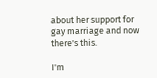about her support for gay marriage and now there's this.

I'm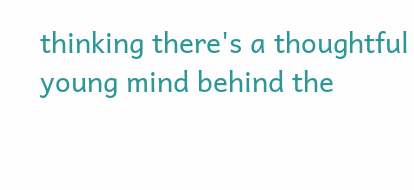thinking there's a thoughtful young mind behind the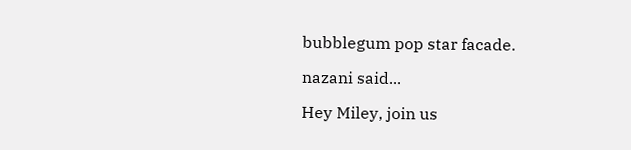bubblegum pop star facade.

nazani said...

Hey Miley, join us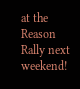at the Reason Rally next weekend!